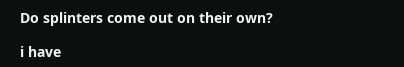Do splinters come out on their own?

i have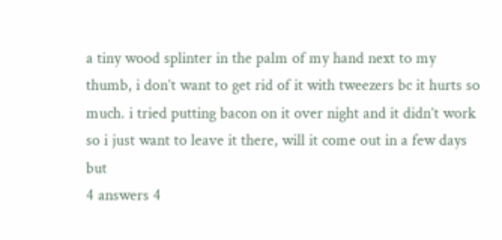a tiny wood splinter in the palm of my hand next to my thumb, i don’t want to get rid of it with tweezers bc it hurts so much. i tried putting bacon on it over night and it didn’t work so i just want to leave it there, will it come out in a few days but
4 answers 4